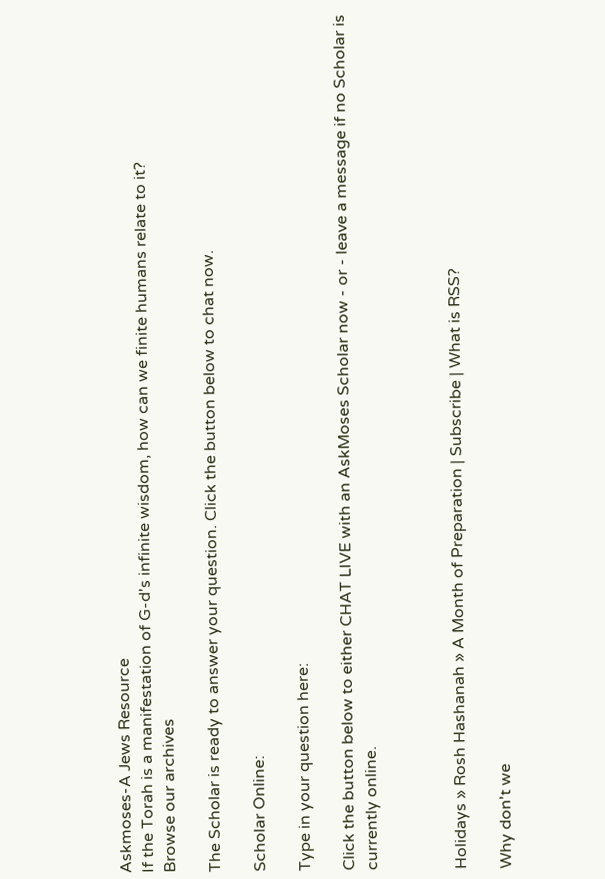Askmoses-A Jews Resource
If the Torah is a manifestation of G-d's infinite wisdom, how can we finite humans relate to it?
Browse our archives

The Scholar is ready to answer your question. Click the button below to chat now.

Scholar Online:

Type in your question here:

Click the button below to either CHAT LIVE with an AskMoses Scholar now - or - leave a message if no Scholar is currently online.



Holidays » Rosh Hashanah » A Month of Preparation | Subscribe | What is RSS?

Why don't we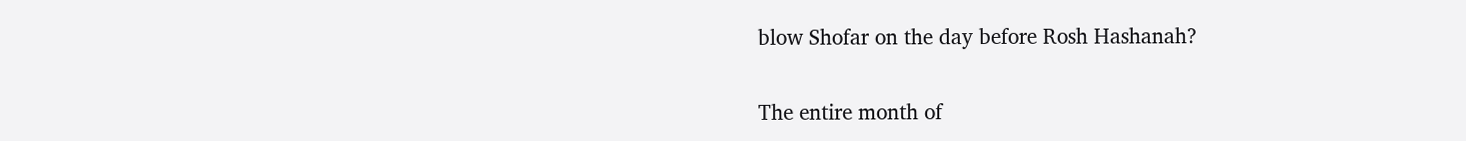blow Shofar on the day before Rosh Hashanah?

The entire month of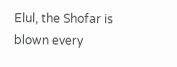Elul, the Shofar is blown every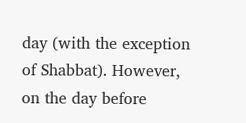day (with the exception of Shabbat). However, on the day before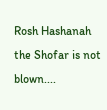Rosh Hashanah the Shofar is not blown....